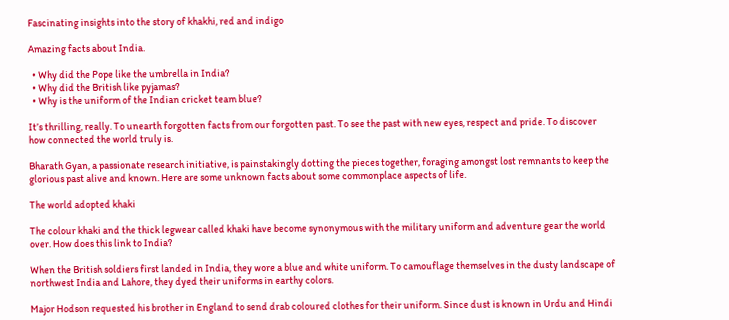Fascinating insights into the story of khakhi, red and indigo

Amazing facts about India.

  • Why did the Pope like the umbrella in India?
  • Why did the British like pyjamas?
  • Why is the uniform of the Indian cricket team blue?

It’s thrilling, really. To unearth forgotten facts from our forgotten past. To see the past with new eyes, respect and pride. To discover how connected the world truly is.

Bharath Gyan, a passionate research initiative, is painstakingly dotting the pieces together, foraging amongst lost remnants to keep the glorious past alive and known. Here are some unknown facts about some commonplace aspects of life.

The world adopted khaki

The colour khaki and the thick legwear called khaki have become synonymous with the military uniform and adventure gear the world over. How does this link to India?

When the British soldiers first landed in India, they wore a blue and white uniform. To camouflage themselves in the dusty landscape of northwest India and Lahore, they dyed their uniforms in earthy colors.

Major Hodson requested his brother in England to send drab coloured clothes for their uniform. Since dust is known in Urdu and Hindi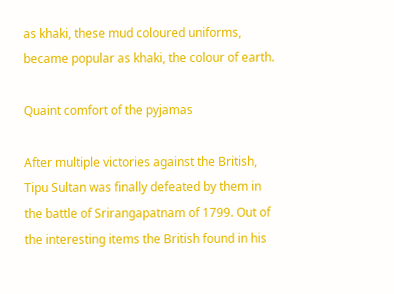as khaki, these mud coloured uniforms, became popular as khaki, the colour of earth.

Quaint comfort of the pyjamas

After multiple victories against the British, Tipu Sultan was finally defeated by them in the battle of Srirangapatnam of 1799. Out of the interesting items the British found in his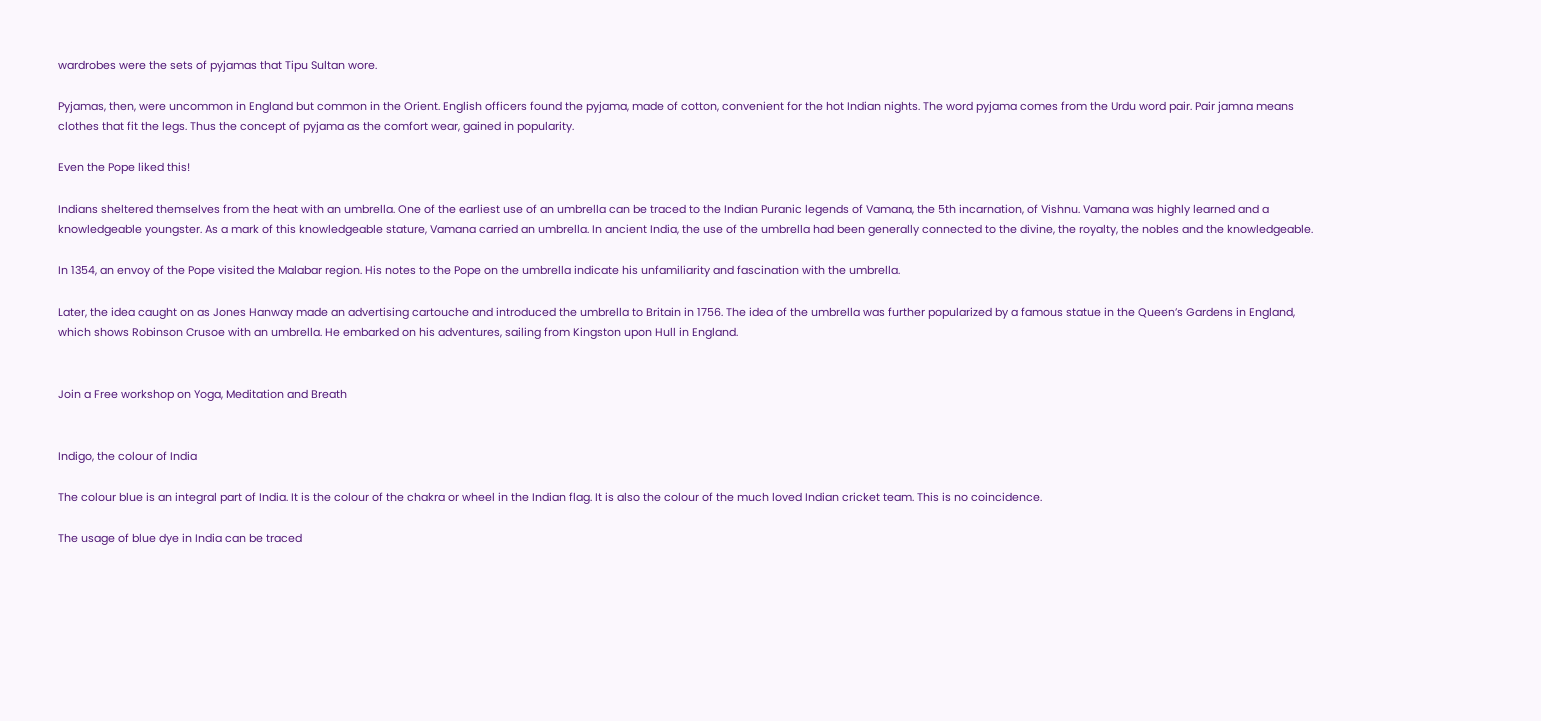wardrobes were the sets of pyjamas that Tipu Sultan wore.

Pyjamas, then, were uncommon in England but common in the Orient. English officers found the pyjama, made of cotton, convenient for the hot Indian nights. The word pyjama comes from the Urdu word pair. Pair jamna means clothes that fit the legs. Thus the concept of pyjama as the comfort wear, gained in popularity.

Even the Pope liked this!

Indians sheltered themselves from the heat with an umbrella. One of the earliest use of an umbrella can be traced to the Indian Puranic legends of Vamana, the 5th incarnation, of Vishnu. Vamana was highly learned and a knowledgeable youngster. As a mark of this knowledgeable stature, Vamana carried an umbrella. In ancient India, the use of the umbrella had been generally connected to the divine, the royalty, the nobles and the knowledgeable.

In 1354, an envoy of the Pope visited the Malabar region. His notes to the Pope on the umbrella indicate his unfamiliarity and fascination with the umbrella.

Later, the idea caught on as Jones Hanway made an advertising cartouche and introduced the umbrella to Britain in 1756. The idea of the umbrella was further popularized by a famous statue in the Queen’s Gardens in England, which shows Robinson Crusoe with an umbrella. He embarked on his adventures, sailing from Kingston upon Hull in England.


Join a Free workshop on Yoga, Meditation and Breath


Indigo, the colour of India

The colour blue is an integral part of India. It is the colour of the chakra or wheel in the Indian flag. It is also the colour of the much loved Indian cricket team. This is no coincidence.

The usage of blue dye in India can be traced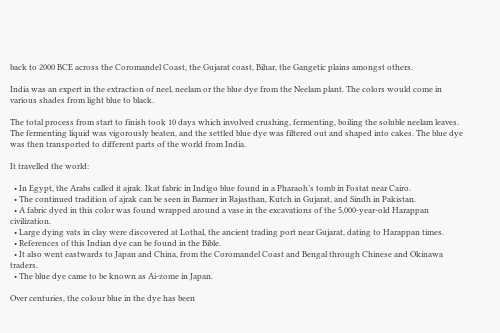back to 2000 BCE across the Coromandel Coast, the Gujarat coast, Bihar, the Gangetic plains amongst others.

India was an expert in the extraction of neel, neelam or the blue dye from the Neelam plant. The colors would come in various shades from light blue to black.

The total process from start to finish took 10 days which involved crushing, fermenting, boiling the soluble neelam leaves. The fermenting liquid was vigorously beaten, and the settled blue dye was filtered out and shaped into cakes. The blue dye was then transported to different parts of the world from India.

It travelled the world:

  • In Egypt, the Arabs called it ajrak. Ikat fabric in Indigo blue found in a Pharaoh’s tomb in Fostat near Cairo.
  • The continued tradition of ajrak can be seen in Barmer in Rajasthan, Kutch in Gujarat, and Sindh in Pakistan.
  • A fabric dyed in this color was found wrapped around a vase in the excavations of the 5,000-year-old Harappan civilization.
  • Large dying vats in clay were discovered at Lothal, the ancient trading port near Gujarat, dating to Harappan times.
  • References of this Indian dye can be found in the Bible.
  • It also went eastwards to Japan and China, from the Coromandel Coast and Bengal through Chinese and Okinawa traders.
  • The blue dye came to be known as Ai-zome in Japan.

Over centuries, the colour blue in the dye has been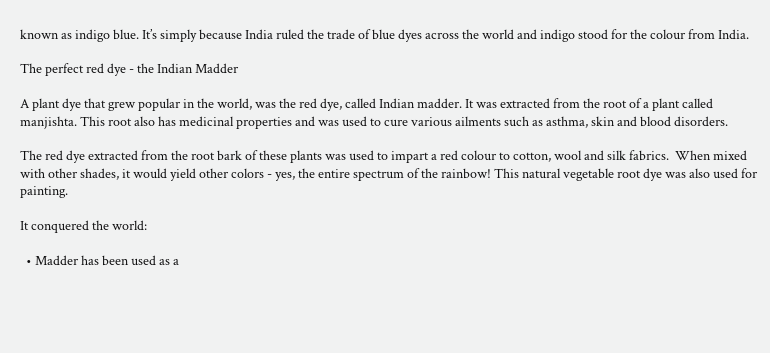known as indigo blue. It’s simply because India ruled the trade of blue dyes across the world and indigo stood for the colour from India.

The perfect red dye - the Indian Madder

A plant dye that grew popular in the world, was the red dye, called Indian madder. It was extracted from the root of a plant called manjishta. This root also has medicinal properties and was used to cure various ailments such as asthma, skin and blood disorders.

The red dye extracted from the root bark of these plants was used to impart a red colour to cotton, wool and silk fabrics.  When mixed with other shades, it would yield other colors - yes, the entire spectrum of the rainbow! This natural vegetable root dye was also used for painting.

It conquered the world:

  • Madder has been used as a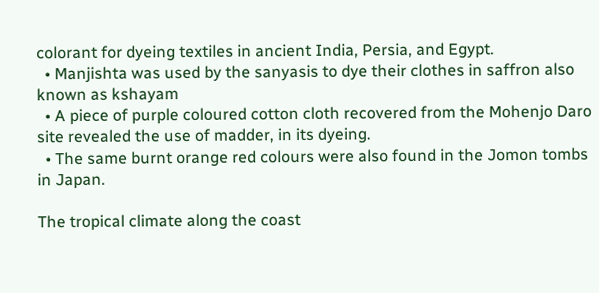colorant for dyeing textiles in ancient India, Persia, and Egypt.
  • Manjishta was used by the sanyasis to dye their clothes in saffron also known as kshayam
  • A piece of purple coloured cotton cloth recovered from the Mohenjo Daro site revealed the use of madder, in its dyeing.
  • The same burnt orange red colours were also found in the Jomon tombs in Japan.

The tropical climate along the coast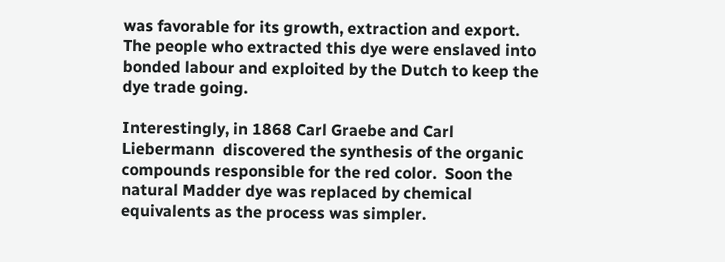was favorable for its growth, extraction and export. The people who extracted this dye were enslaved into bonded labour and exploited by the Dutch to keep the dye trade going.

Interestingly, in 1868 Carl Graebe and Carl Liebermann  discovered the synthesis of the organic compounds responsible for the red color.  Soon the natural Madder dye was replaced by chemical equivalents as the process was simpler.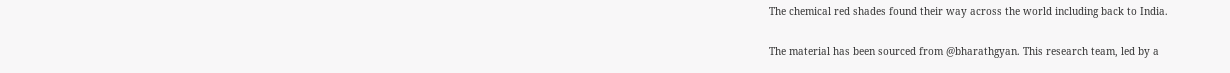The chemical red shades found their way across the world including back to India.

The material has been sourced from @bharathgyan. This research team, led by a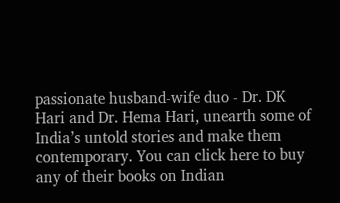passionate husband-wife duo - Dr. DK Hari and Dr. Hema Hari, unearth some of India’s untold stories and make them contemporary. You can click here to buy any of their books on Indian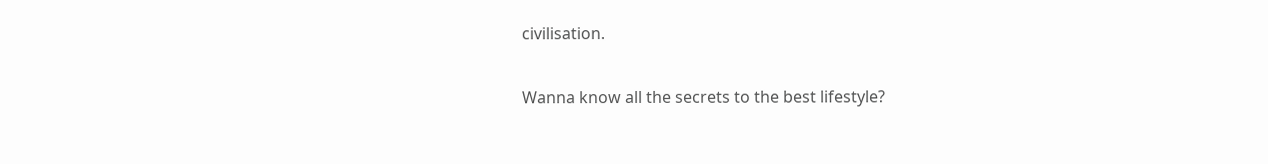civilisation.

Wanna know all the secrets to the best lifestyle?